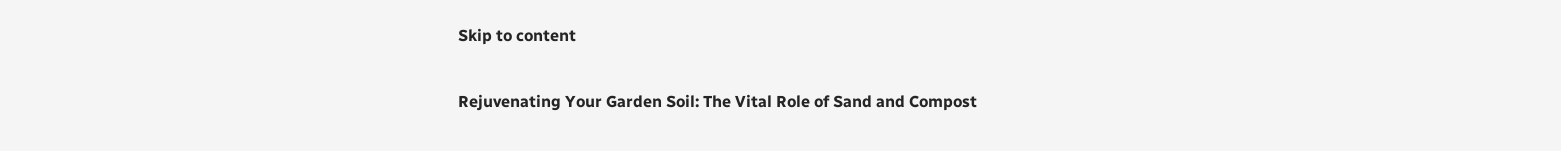Skip to content

Rejuvenating Your Garden Soil: The Vital Role of Sand and Compost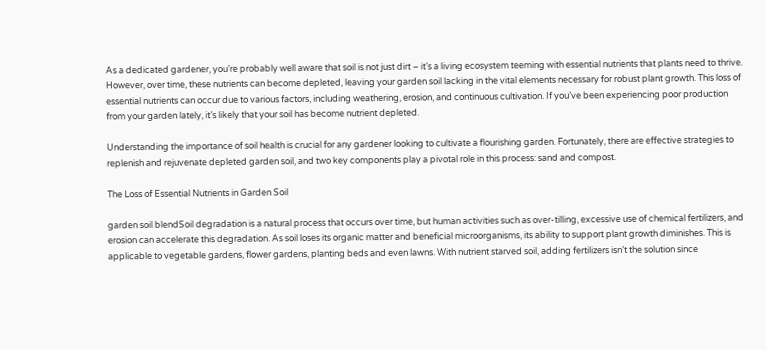As a dedicated gardener, you’re probably well aware that soil is not just dirt – it’s a living ecosystem teeming with essential nutrients that plants need to thrive. However, over time, these nutrients can become depleted, leaving your garden soil lacking in the vital elements necessary for robust plant growth. This loss of essential nutrients can occur due to various factors, including weathering, erosion, and continuous cultivation. If you’ve been experiencing poor production from your garden lately, it’s likely that your soil has become nutrient depleted.

Understanding the importance of soil health is crucial for any gardener looking to cultivate a flourishing garden. Fortunately, there are effective strategies to replenish and rejuvenate depleted garden soil, and two key components play a pivotal role in this process: sand and compost.

The Loss of Essential Nutrients in Garden Soil

garden soil blendSoil degradation is a natural process that occurs over time, but human activities such as over-tilling, excessive use of chemical fertilizers, and erosion can accelerate this degradation. As soil loses its organic matter and beneficial microorganisms, its ability to support plant growth diminishes. This is applicable to vegetable gardens, flower gardens, planting beds and even lawns. With nutrient starved soil, adding fertilizers isn’t the solution since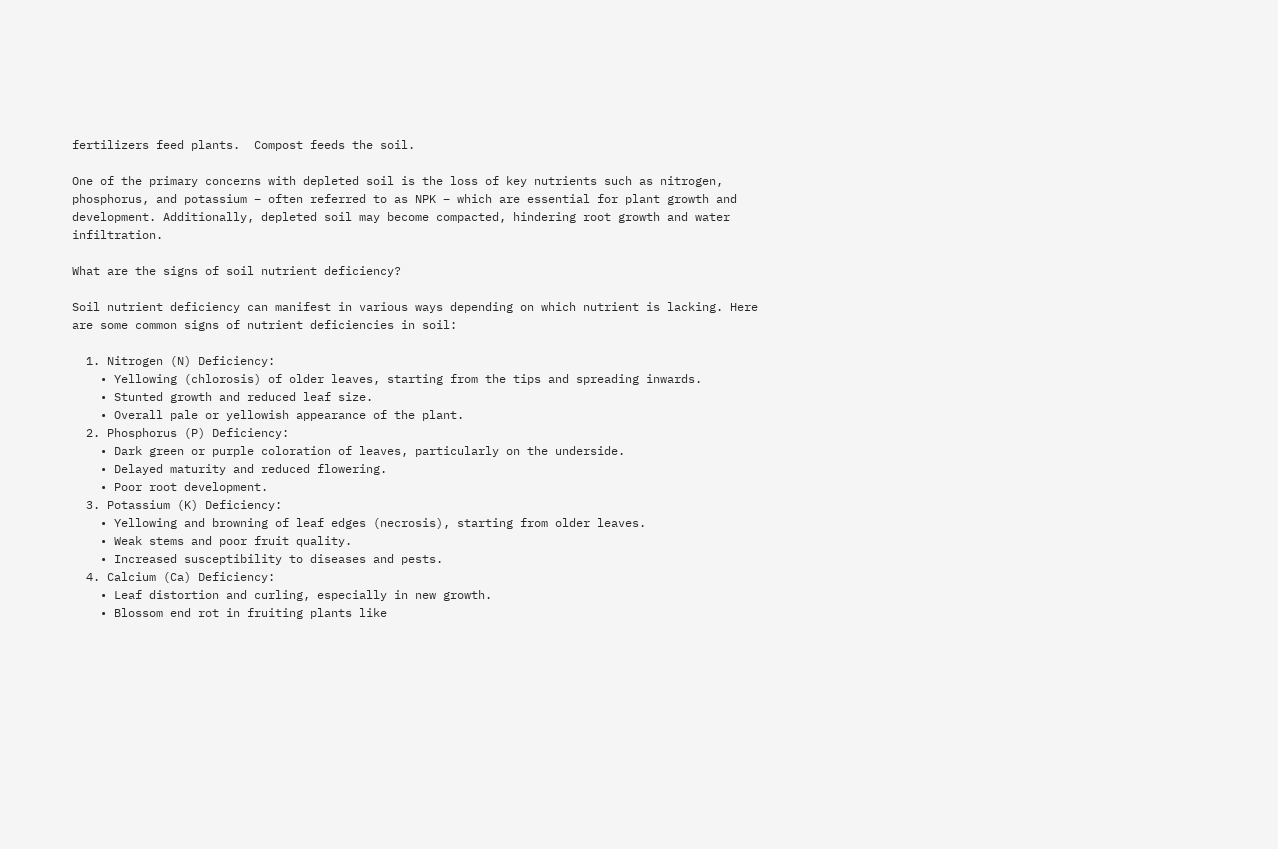fertilizers feed plants.  Compost feeds the soil.

One of the primary concerns with depleted soil is the loss of key nutrients such as nitrogen, phosphorus, and potassium – often referred to as NPK – which are essential for plant growth and development. Additionally, depleted soil may become compacted, hindering root growth and water infiltration.

What are the signs of soil nutrient deficiency?

Soil nutrient deficiency can manifest in various ways depending on which nutrient is lacking. Here are some common signs of nutrient deficiencies in soil:

  1. Nitrogen (N) Deficiency:
    • Yellowing (chlorosis) of older leaves, starting from the tips and spreading inwards.
    • Stunted growth and reduced leaf size.
    • Overall pale or yellowish appearance of the plant.
  2. Phosphorus (P) Deficiency:
    • Dark green or purple coloration of leaves, particularly on the underside.
    • Delayed maturity and reduced flowering.
    • Poor root development.
  3. Potassium (K) Deficiency:
    • Yellowing and browning of leaf edges (necrosis), starting from older leaves.
    • Weak stems and poor fruit quality.
    • Increased susceptibility to diseases and pests.
  4. Calcium (Ca) Deficiency:
    • Leaf distortion and curling, especially in new growth.
    • Blossom end rot in fruiting plants like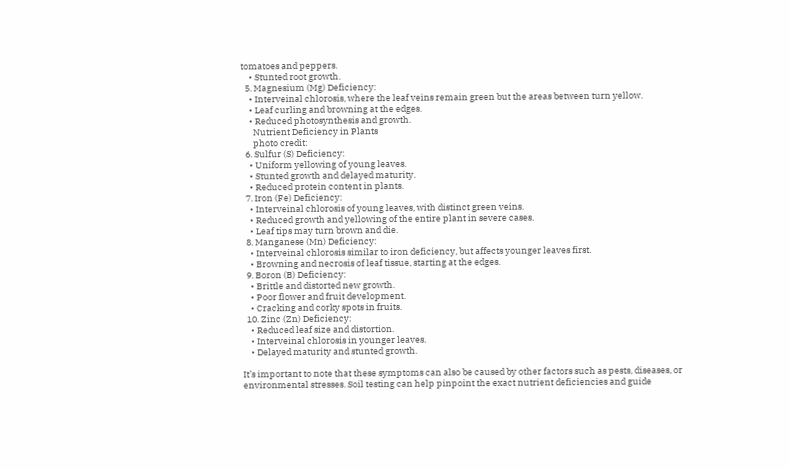tomatoes and peppers.
    • Stunted root growth.
  5. Magnesium (Mg) Deficiency:
    • Interveinal chlorosis, where the leaf veins remain green but the areas between turn yellow.
    • Leaf curling and browning at the edges.
    • Reduced photosynthesis and growth.
      Nutrient Deficiency in Plants
      photo credit:
  6. Sulfur (S) Deficiency:
    • Uniform yellowing of young leaves.
    • Stunted growth and delayed maturity.
    • Reduced protein content in plants.
  7. Iron (Fe) Deficiency:
    • Interveinal chlorosis of young leaves, with distinct green veins.
    • Reduced growth and yellowing of the entire plant in severe cases.
    • Leaf tips may turn brown and die.
  8. Manganese (Mn) Deficiency:
    • Interveinal chlorosis similar to iron deficiency, but affects younger leaves first.
    • Browning and necrosis of leaf tissue, starting at the edges.
  9. Boron (B) Deficiency:
    • Brittle and distorted new growth.
    • Poor flower and fruit development.
    • Cracking and corky spots in fruits.
  10. Zinc (Zn) Deficiency:
    • Reduced leaf size and distortion.
    • Interveinal chlorosis in younger leaves.
    • Delayed maturity and stunted growth.

It’s important to note that these symptoms can also be caused by other factors such as pests, diseases, or environmental stresses. Soil testing can help pinpoint the exact nutrient deficiencies and guide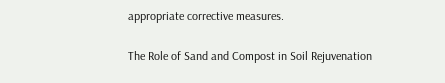appropriate corrective measures.

The Role of Sand and Compost in Soil Rejuvenation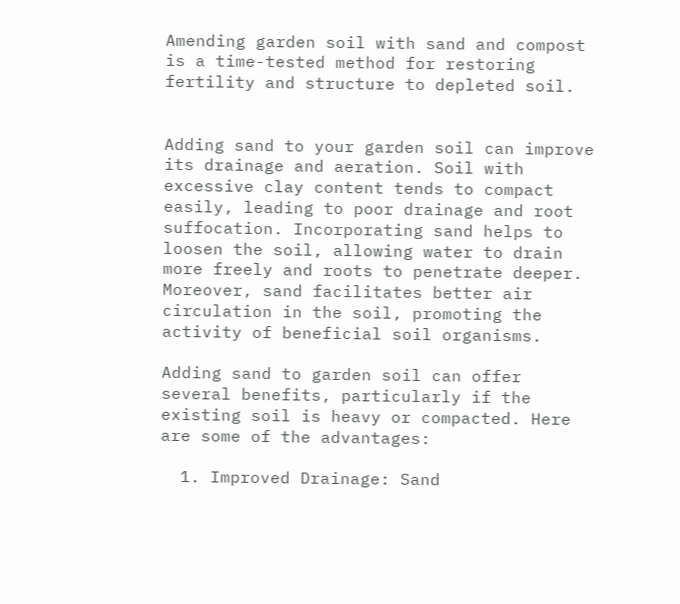Amending garden soil with sand and compost is a time-tested method for restoring fertility and structure to depleted soil.


Adding sand to your garden soil can improve its drainage and aeration. Soil with excessive clay content tends to compact easily, leading to poor drainage and root suffocation. Incorporating sand helps to loosen the soil, allowing water to drain more freely and roots to penetrate deeper. Moreover, sand facilitates better air circulation in the soil, promoting the activity of beneficial soil organisms.

Adding sand to garden soil can offer several benefits, particularly if the existing soil is heavy or compacted. Here are some of the advantages:

  1. Improved Drainage: Sand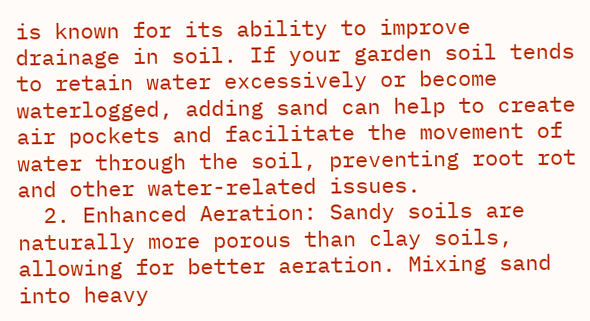is known for its ability to improve drainage in soil. If your garden soil tends to retain water excessively or become waterlogged, adding sand can help to create air pockets and facilitate the movement of water through the soil, preventing root rot and other water-related issues.
  2. Enhanced Aeration: Sandy soils are naturally more porous than clay soils, allowing for better aeration. Mixing sand into heavy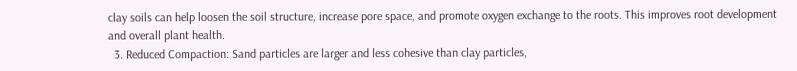clay soils can help loosen the soil structure, increase pore space, and promote oxygen exchange to the roots. This improves root development and overall plant health.
  3. Reduced Compaction: Sand particles are larger and less cohesive than clay particles,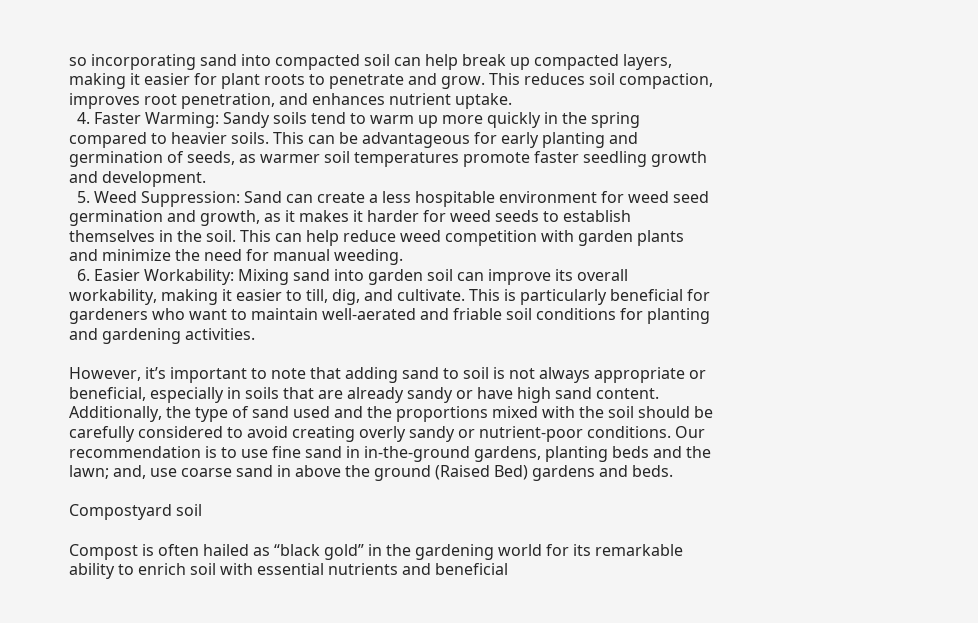so incorporating sand into compacted soil can help break up compacted layers, making it easier for plant roots to penetrate and grow. This reduces soil compaction, improves root penetration, and enhances nutrient uptake.
  4. Faster Warming: Sandy soils tend to warm up more quickly in the spring compared to heavier soils. This can be advantageous for early planting and germination of seeds, as warmer soil temperatures promote faster seedling growth and development.
  5. Weed Suppression: Sand can create a less hospitable environment for weed seed germination and growth, as it makes it harder for weed seeds to establish themselves in the soil. This can help reduce weed competition with garden plants and minimize the need for manual weeding.
  6. Easier Workability: Mixing sand into garden soil can improve its overall workability, making it easier to till, dig, and cultivate. This is particularly beneficial for gardeners who want to maintain well-aerated and friable soil conditions for planting and gardening activities.

However, it’s important to note that adding sand to soil is not always appropriate or beneficial, especially in soils that are already sandy or have high sand content. Additionally, the type of sand used and the proportions mixed with the soil should be carefully considered to avoid creating overly sandy or nutrient-poor conditions. Our recommendation is to use fine sand in in-the-ground gardens, planting beds and the lawn; and, use coarse sand in above the ground (Raised Bed) gardens and beds.

Compostyard soil

Compost is often hailed as “black gold” in the gardening world for its remarkable ability to enrich soil with essential nutrients and beneficial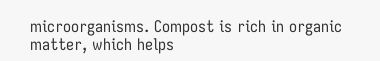microorganisms. Compost is rich in organic matter, which helps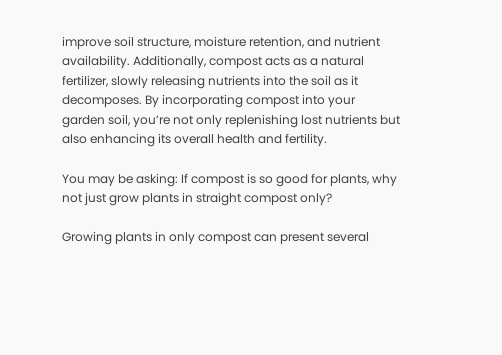improve soil structure, moisture retention, and nutrient availability. Additionally, compost acts as a natural fertilizer, slowly releasing nutrients into the soil as it decomposes. By incorporating compost into your garden soil, you’re not only replenishing lost nutrients but also enhancing its overall health and fertility.

You may be asking: If compost is so good for plants, why not just grow plants in straight compost only?

Growing plants in only compost can present several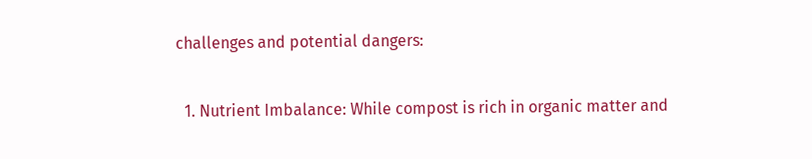challenges and potential dangers:

  1. Nutrient Imbalance: While compost is rich in organic matter and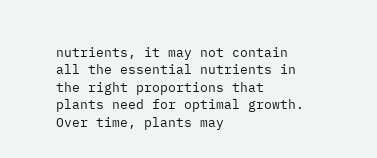nutrients, it may not contain all the essential nutrients in the right proportions that plants need for optimal growth. Over time, plants may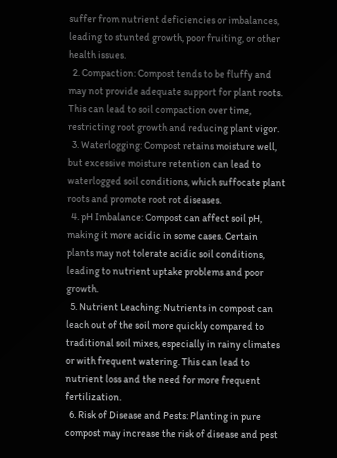suffer from nutrient deficiencies or imbalances, leading to stunted growth, poor fruiting, or other health issues.
  2. Compaction: Compost tends to be fluffy and may not provide adequate support for plant roots. This can lead to soil compaction over time, restricting root growth and reducing plant vigor.
  3. Waterlogging: Compost retains moisture well, but excessive moisture retention can lead to waterlogged soil conditions, which suffocate plant roots and promote root rot diseases.
  4. pH Imbalance: Compost can affect soil pH, making it more acidic in some cases. Certain plants may not tolerate acidic soil conditions, leading to nutrient uptake problems and poor growth.
  5. Nutrient Leaching: Nutrients in compost can leach out of the soil more quickly compared to traditional soil mixes, especially in rainy climates or with frequent watering. This can lead to nutrient loss and the need for more frequent fertilization.
  6. Risk of Disease and Pests: Planting in pure compost may increase the risk of disease and pest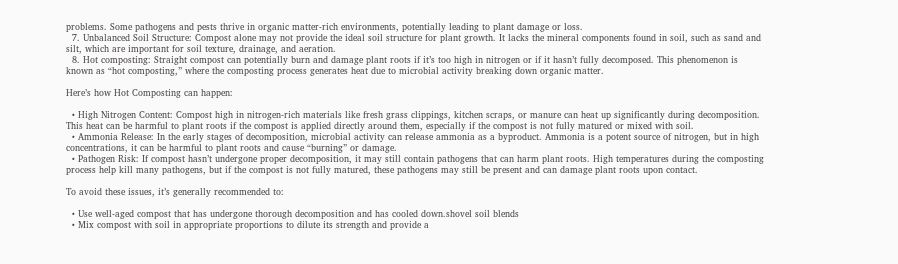problems. Some pathogens and pests thrive in organic matter-rich environments, potentially leading to plant damage or loss.
  7. Unbalanced Soil Structure: Compost alone may not provide the ideal soil structure for plant growth. It lacks the mineral components found in soil, such as sand and silt, which are important for soil texture, drainage, and aeration.
  8. Hot composting: Straight compost can potentially burn and damage plant roots if it’s too high in nitrogen or if it hasn’t fully decomposed. This phenomenon is known as “hot composting,” where the composting process generates heat due to microbial activity breaking down organic matter.

Here’s how Hot Composting can happen:

  • High Nitrogen Content: Compost high in nitrogen-rich materials like fresh grass clippings, kitchen scraps, or manure can heat up significantly during decomposition. This heat can be harmful to plant roots if the compost is applied directly around them, especially if the compost is not fully matured or mixed with soil.
  • Ammonia Release: In the early stages of decomposition, microbial activity can release ammonia as a byproduct. Ammonia is a potent source of nitrogen, but in high concentrations, it can be harmful to plant roots and cause “burning” or damage.
  • Pathogen Risk: If compost hasn’t undergone proper decomposition, it may still contain pathogens that can harm plant roots. High temperatures during the composting process help kill many pathogens, but if the compost is not fully matured, these pathogens may still be present and can damage plant roots upon contact.

To avoid these issues, it’s generally recommended to:

  • Use well-aged compost that has undergone thorough decomposition and has cooled down.shovel soil blends
  • Mix compost with soil in appropriate proportions to dilute its strength and provide a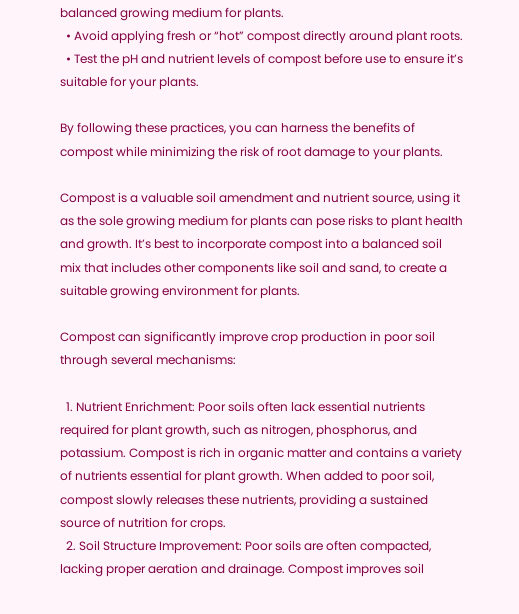balanced growing medium for plants.
  • Avoid applying fresh or “hot” compost directly around plant roots.
  • Test the pH and nutrient levels of compost before use to ensure it’s suitable for your plants.

By following these practices, you can harness the benefits of compost while minimizing the risk of root damage to your plants.

Compost is a valuable soil amendment and nutrient source, using it as the sole growing medium for plants can pose risks to plant health and growth. It’s best to incorporate compost into a balanced soil mix that includes other components like soil and sand, to create a suitable growing environment for plants.

Compost can significantly improve crop production in poor soil through several mechanisms:

  1. Nutrient Enrichment: Poor soils often lack essential nutrients required for plant growth, such as nitrogen, phosphorus, and potassium. Compost is rich in organic matter and contains a variety of nutrients essential for plant growth. When added to poor soil, compost slowly releases these nutrients, providing a sustained source of nutrition for crops.
  2. Soil Structure Improvement: Poor soils are often compacted, lacking proper aeration and drainage. Compost improves soil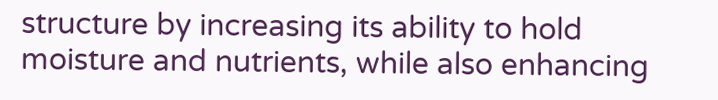structure by increasing its ability to hold moisture and nutrients, while also enhancing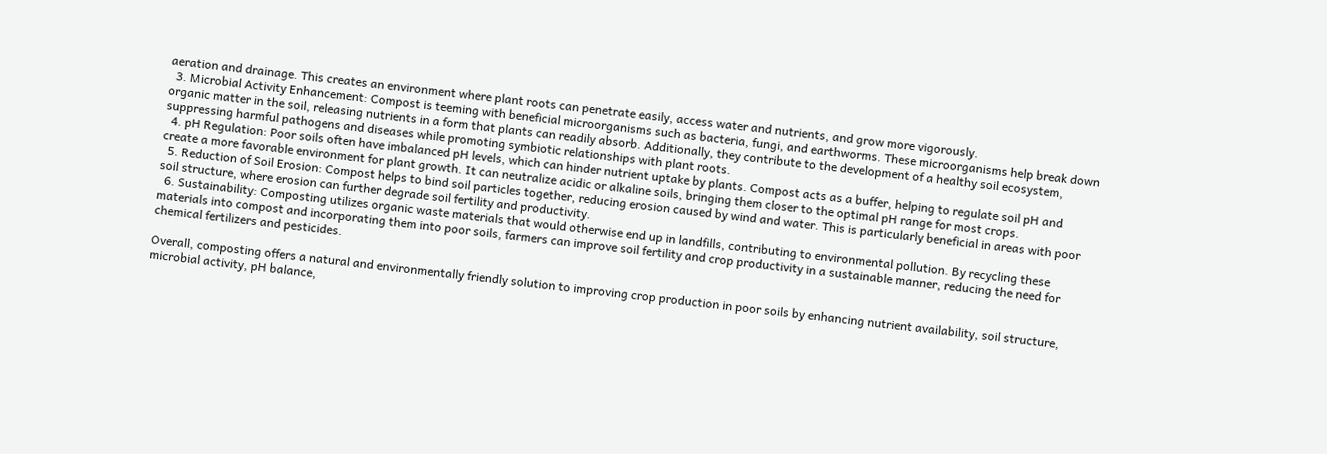aeration and drainage. This creates an environment where plant roots can penetrate easily, access water and nutrients, and grow more vigorously.
  3. Microbial Activity Enhancement: Compost is teeming with beneficial microorganisms such as bacteria, fungi, and earthworms. These microorganisms help break down organic matter in the soil, releasing nutrients in a form that plants can readily absorb. Additionally, they contribute to the development of a healthy soil ecosystem, suppressing harmful pathogens and diseases while promoting symbiotic relationships with plant roots.
  4. pH Regulation: Poor soils often have imbalanced pH levels, which can hinder nutrient uptake by plants. Compost acts as a buffer, helping to regulate soil pH and create a more favorable environment for plant growth. It can neutralize acidic or alkaline soils, bringing them closer to the optimal pH range for most crops.
  5. Reduction of Soil Erosion: Compost helps to bind soil particles together, reducing erosion caused by wind and water. This is particularly beneficial in areas with poor soil structure, where erosion can further degrade soil fertility and productivity.
  6. Sustainability: Composting utilizes organic waste materials that would otherwise end up in landfills, contributing to environmental pollution. By recycling these materials into compost and incorporating them into poor soils, farmers can improve soil fertility and crop productivity in a sustainable manner, reducing the need for chemical fertilizers and pesticides.

Overall, composting offers a natural and environmentally friendly solution to improving crop production in poor soils by enhancing nutrient availability, soil structure, microbial activity, pH balance,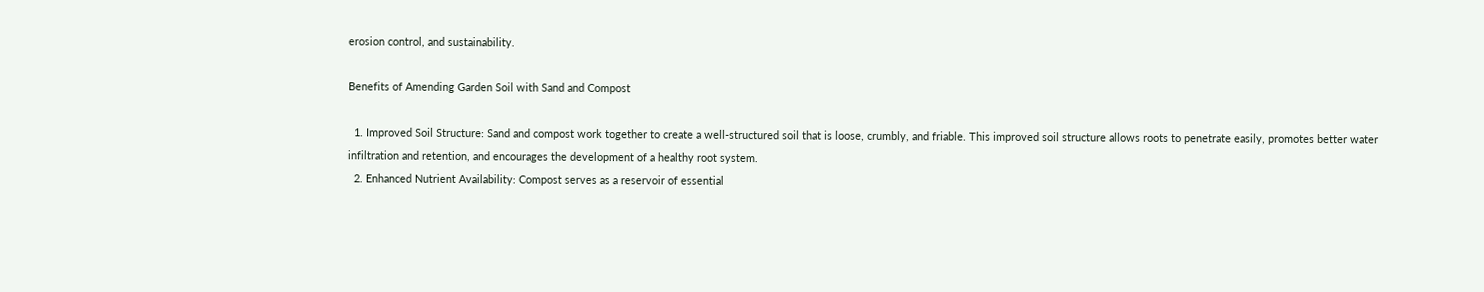erosion control, and sustainability.

Benefits of Amending Garden Soil with Sand and Compost

  1. Improved Soil Structure: Sand and compost work together to create a well-structured soil that is loose, crumbly, and friable. This improved soil structure allows roots to penetrate easily, promotes better water infiltration and retention, and encourages the development of a healthy root system.
  2. Enhanced Nutrient Availability: Compost serves as a reservoir of essential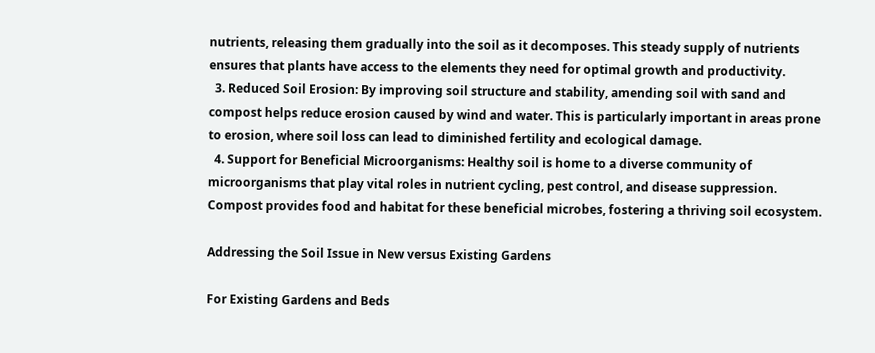nutrients, releasing them gradually into the soil as it decomposes. This steady supply of nutrients ensures that plants have access to the elements they need for optimal growth and productivity.
  3. Reduced Soil Erosion: By improving soil structure and stability, amending soil with sand and compost helps reduce erosion caused by wind and water. This is particularly important in areas prone to erosion, where soil loss can lead to diminished fertility and ecological damage.
  4. Support for Beneficial Microorganisms: Healthy soil is home to a diverse community of microorganisms that play vital roles in nutrient cycling, pest control, and disease suppression. Compost provides food and habitat for these beneficial microbes, fostering a thriving soil ecosystem.

Addressing the Soil Issue in New versus Existing Gardens

For Existing Gardens and Beds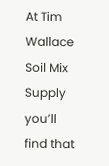At Tim Wallace Soil Mix Supply you’ll find that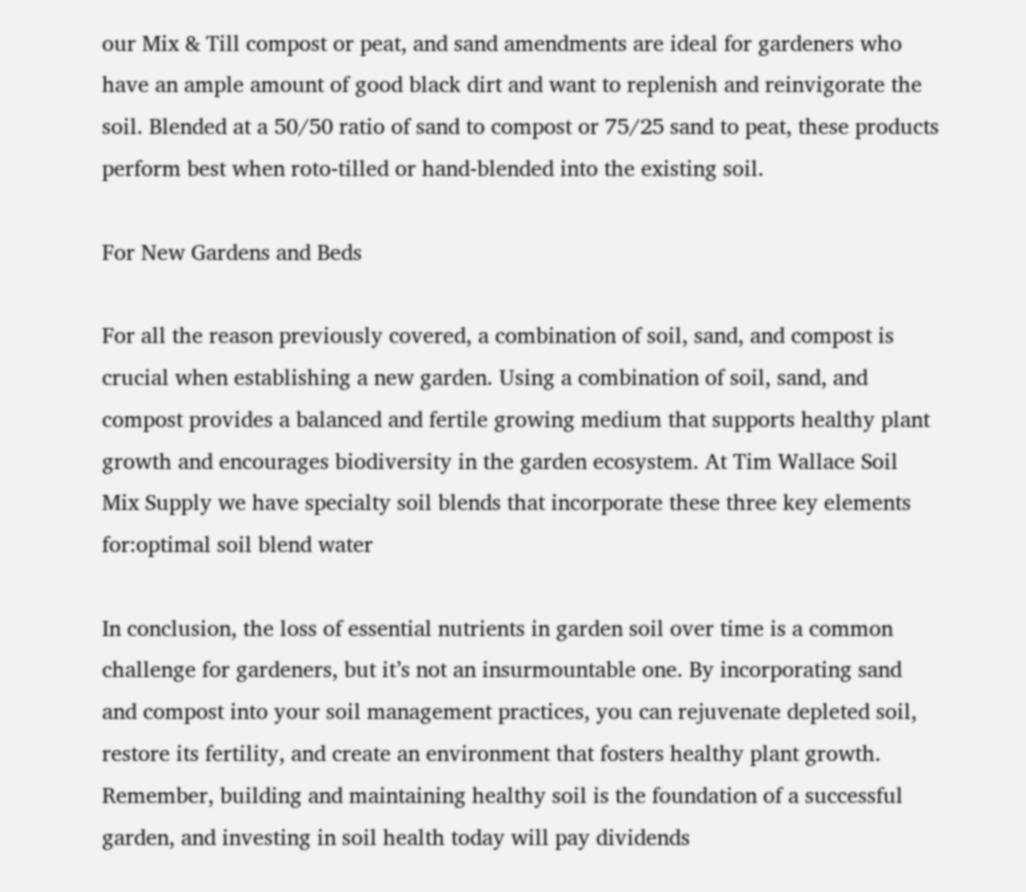our Mix & Till compost or peat, and sand amendments are ideal for gardeners who have an ample amount of good black dirt and want to replenish and reinvigorate the soil. Blended at a 50/50 ratio of sand to compost or 75/25 sand to peat, these products perform best when roto-tilled or hand-blended into the existing soil.

For New Gardens and Beds

For all the reason previously covered, a combination of soil, sand, and compost is crucial when establishing a new garden. Using a combination of soil, sand, and compost provides a balanced and fertile growing medium that supports healthy plant growth and encourages biodiversity in the garden ecosystem. At Tim Wallace Soil Mix Supply we have specialty soil blends that incorporate these three key elements for:optimal soil blend water

In conclusion, the loss of essential nutrients in garden soil over time is a common challenge for gardeners, but it’s not an insurmountable one. By incorporating sand and compost into your soil management practices, you can rejuvenate depleted soil, restore its fertility, and create an environment that fosters healthy plant growth. Remember, building and maintaining healthy soil is the foundation of a successful garden, and investing in soil health today will pay dividends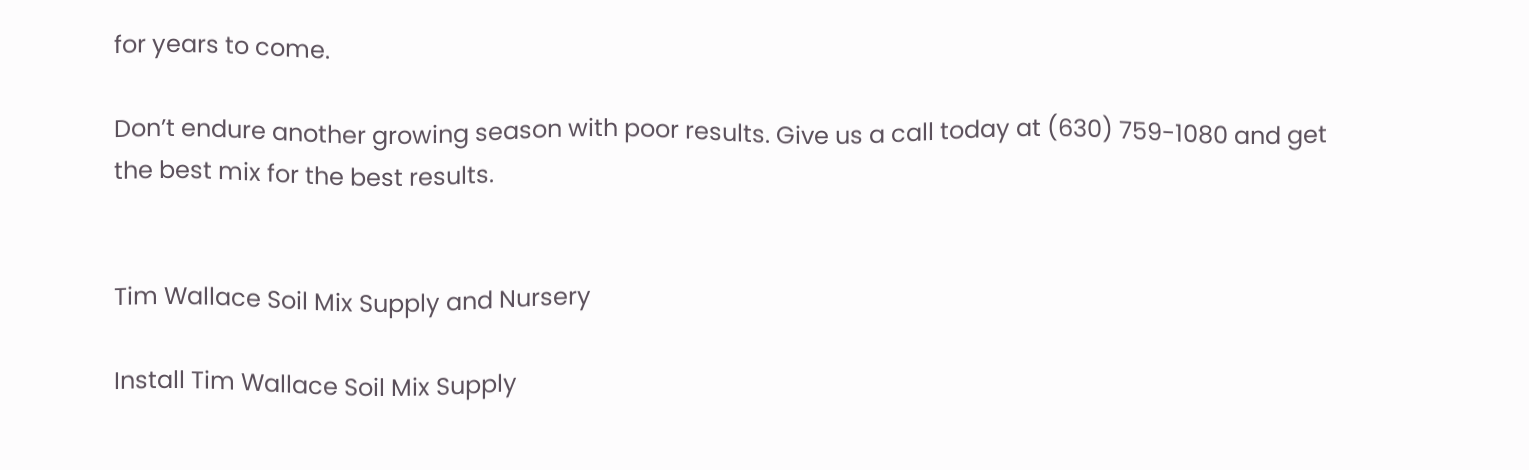for years to come.

Don’t endure another growing season with poor results. Give us a call today at (630) 759-1080 and get the best mix for the best results.


Tim Wallace Soil Mix Supply and Nursery

Install Tim Wallace Soil Mix Supply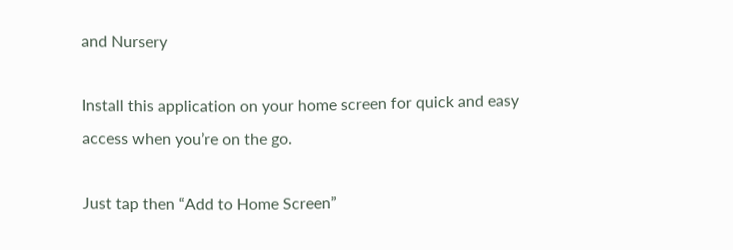and Nursery

Install this application on your home screen for quick and easy access when you’re on the go.

Just tap then “Add to Home Screen”